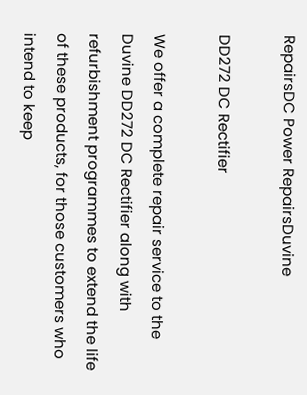RepairsDC Power RepairsDuvine

DD272 DC Rectifier

We offer a complete repair service to the Duvine DD272 DC Rectifier along with refurbishment programmes to extend the life of these products, for those customers who intend to keep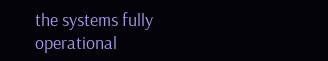the systems fully operational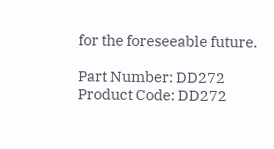for the foreseeable future.

Part Number: DD272
Product Code: DD272